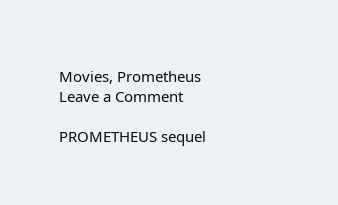Movies, Prometheus
Leave a Comment

PROMETHEUS sequel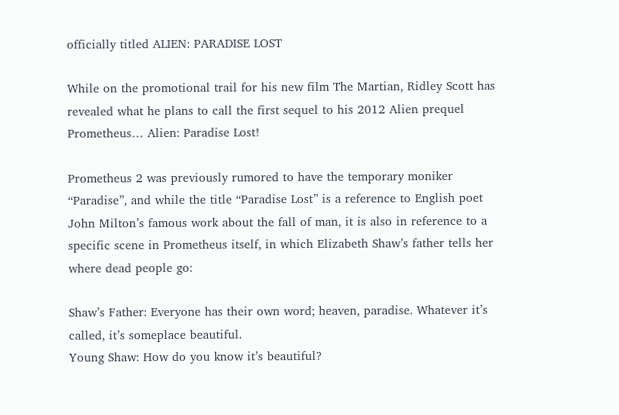officially titled ALIEN: PARADISE LOST

While on the promotional trail for his new film The Martian, Ridley Scott has revealed what he plans to call the first sequel to his 2012 Alien prequel Prometheus… Alien: Paradise Lost!

Prometheus 2 was previously rumored to have the temporary moniker “Paradise”, and while the title “Paradise Lost” is a reference to English poet John Milton’s famous work about the fall of man, it is also in reference to a specific scene in Prometheus itself, in which Elizabeth Shaw’s father tells her where dead people go:

Shaw’s Father: Everyone has their own word; heaven, paradise. Whatever it’s called, it’s someplace beautiful.
Young Shaw: How do you know it’s beautiful?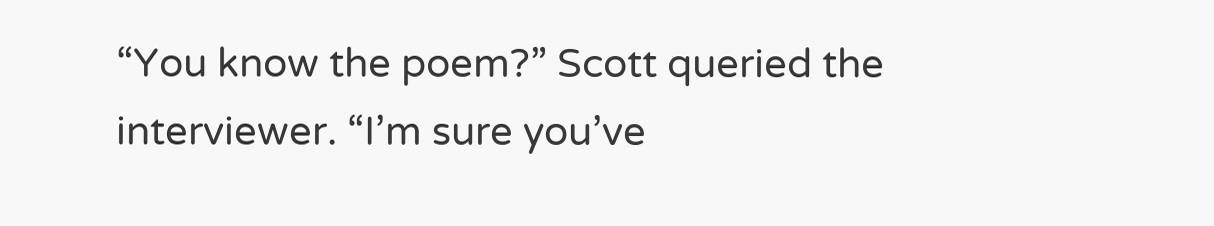“You know the poem?” Scott queried the interviewer. “I’m sure you’ve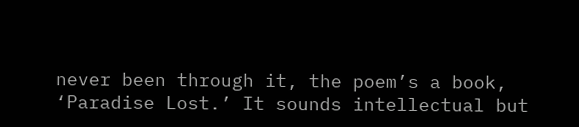never been through it, the poem’s a book, ‘Paradise Lost.’ It sounds intellectual but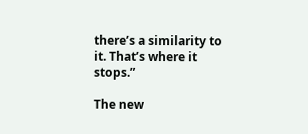there’s a similarity to it. That’s where it stops.”

The new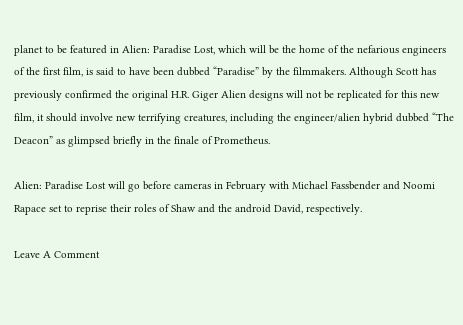planet to be featured in Alien: Paradise Lost, which will be the home of the nefarious engineers of the first film, is said to have been dubbed “Paradise” by the filmmakers. Although Scott has previously confirmed the original H.R. Giger Alien designs will not be replicated for this new film, it should involve new terrifying creatures, including the engineer/alien hybrid dubbed “The Deacon” as glimpsed briefly in the finale of Prometheus.

Alien: Paradise Lost will go before cameras in February with Michael Fassbender and Noomi Rapace set to reprise their roles of Shaw and the android David, respectively.

Leave A Comment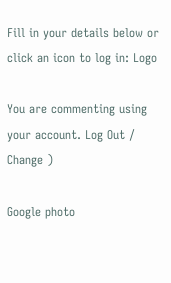Fill in your details below or click an icon to log in: Logo

You are commenting using your account. Log Out /  Change )

Google photo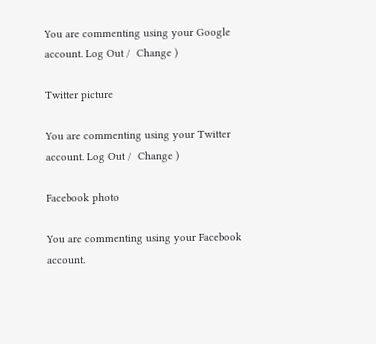You are commenting using your Google account. Log Out /  Change )

Twitter picture

You are commenting using your Twitter account. Log Out /  Change )

Facebook photo

You are commenting using your Facebook account.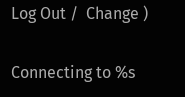Log Out /  Change )

Connecting to %s